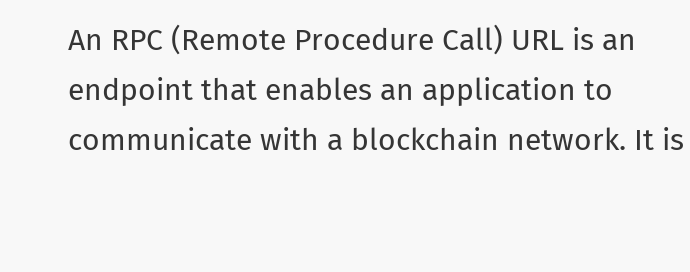An RPC (Remote Procedure Call) URL is an endpoint that enables an application to communicate with a blockchain network. It is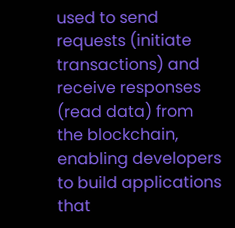used to send requests (initiate transactions) and receive responses (read data) from the blockchain, enabling developers to build applications that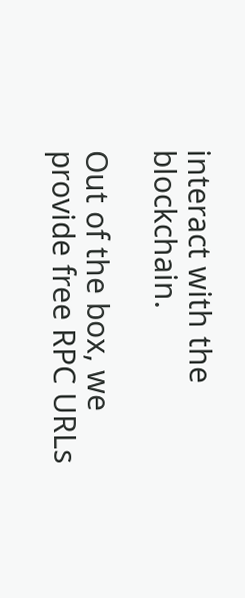interact with the blockchain.

Out of the box, we provide free RPC URLs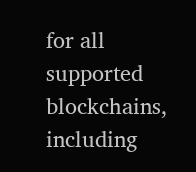for all supported blockchains, including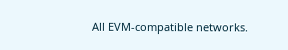All EVM-compatible networks.